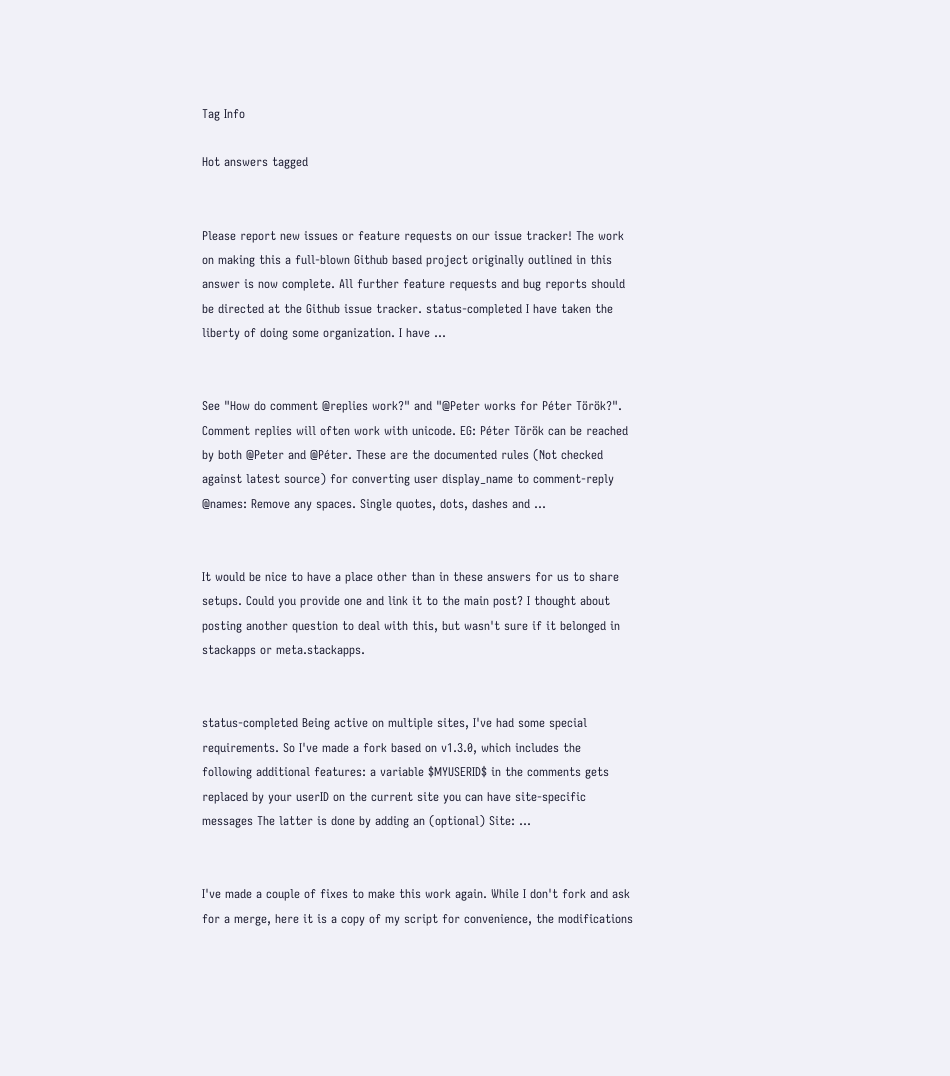Tag Info

Hot answers tagged


Please report new issues or feature requests on our issue tracker! The work on making this a full-blown Github based project originally outlined in this answer is now complete. All further feature requests and bug reports should be directed at the Github issue tracker. status-completed I have taken the liberty of doing some organization. I have ...


See "How do comment @replies work?" and "@Peter works for Péter Török?". Comment replies will often work with unicode. EG: Péter Török can be reached by both @Peter and @Péter. These are the documented rules (Not checked against latest source) for converting user display_name to comment-reply @names: Remove any spaces. Single quotes, dots, dashes and ...


It would be nice to have a place other than in these answers for us to share setups. Could you provide one and link it to the main post? I thought about posting another question to deal with this, but wasn't sure if it belonged in stackapps or meta.stackapps.


status-completed Being active on multiple sites, I've had some special requirements. So I've made a fork based on v1.3.0, which includes the following additional features: a variable $MYUSERID$ in the comments gets replaced by your userID on the current site you can have site-specific messages The latter is done by adding an (optional) Site: ...


I've made a couple of fixes to make this work again. While I don't fork and ask for a merge, here it is a copy of my script for convenience, the modifications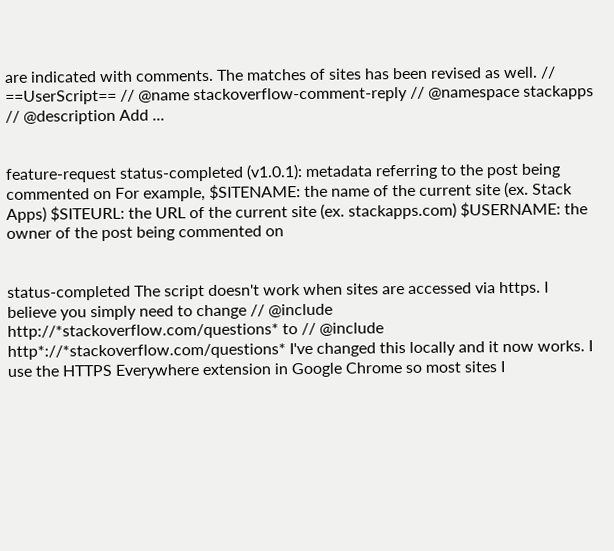are indicated with comments. The matches of sites has been revised as well. // ==UserScript== // @name stackoverflow-comment-reply // @namespace stackapps // @description Add ...


feature-request status-completed (v1.0.1): metadata referring to the post being commented on For example, $SITENAME: the name of the current site (ex. Stack Apps) $SITEURL: the URL of the current site (ex. stackapps.com) $USERNAME: the owner of the post being commented on


status-completed The script doesn't work when sites are accessed via https. I believe you simply need to change // @include http://*stackoverflow.com/questions* to // @include http*://*stackoverflow.com/questions* I've changed this locally and it now works. I use the HTTPS Everywhere extension in Google Chrome so most sites I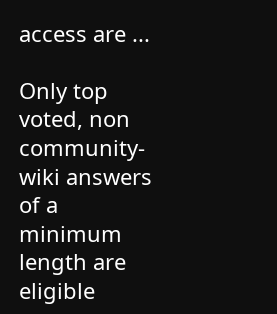access are ...

Only top voted, non community-wiki answers of a minimum length are eligible